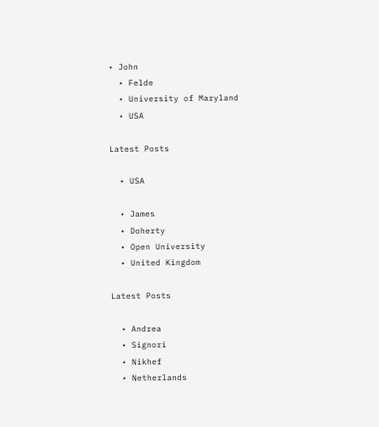• John
  • Felde
  • University of Maryland
  • USA

Latest Posts

  • USA

  • James
  • Doherty
  • Open University
  • United Kingdom

Latest Posts

  • Andrea
  • Signori
  • Nikhef
  • Netherlands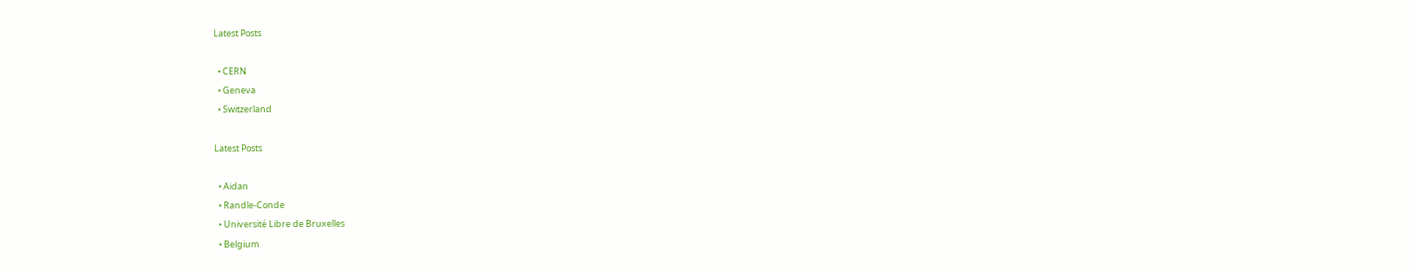Latest Posts

  • CERN
  • Geneva
  • Switzerland

Latest Posts

  • Aidan
  • Randle-Conde
  • Université Libre de Bruxelles
  • Belgium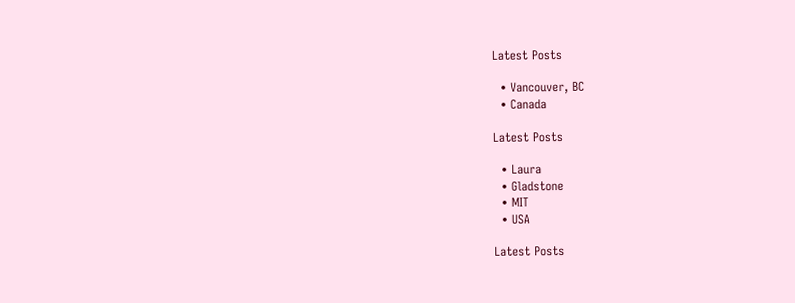Latest Posts

  • Vancouver, BC
  • Canada

Latest Posts

  • Laura
  • Gladstone
  • MIT
  • USA

Latest Posts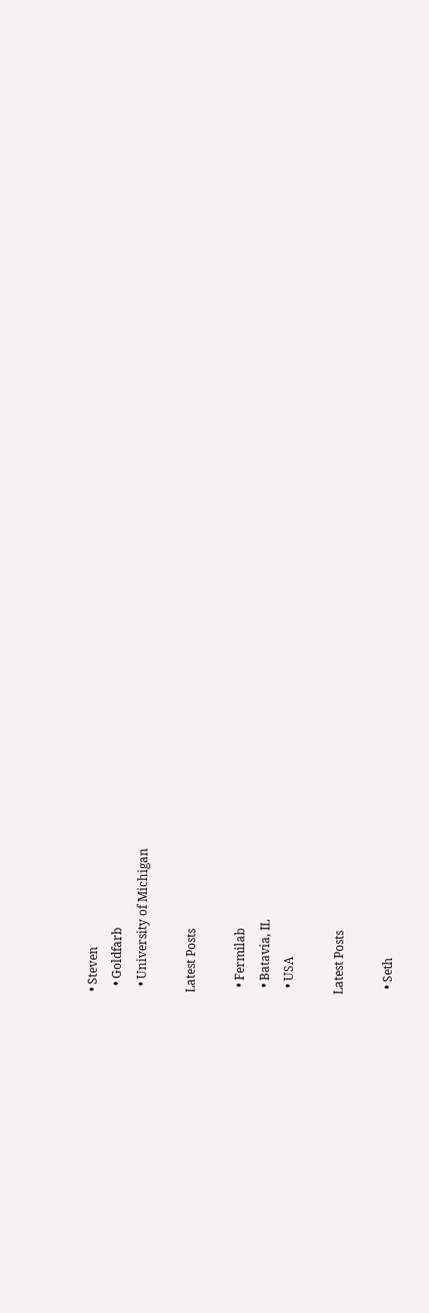• Steven
  • Goldfarb
  • University of Michigan

Latest Posts

  • Fermilab
  • Batavia, IL
  • USA

Latest Posts

  • Seth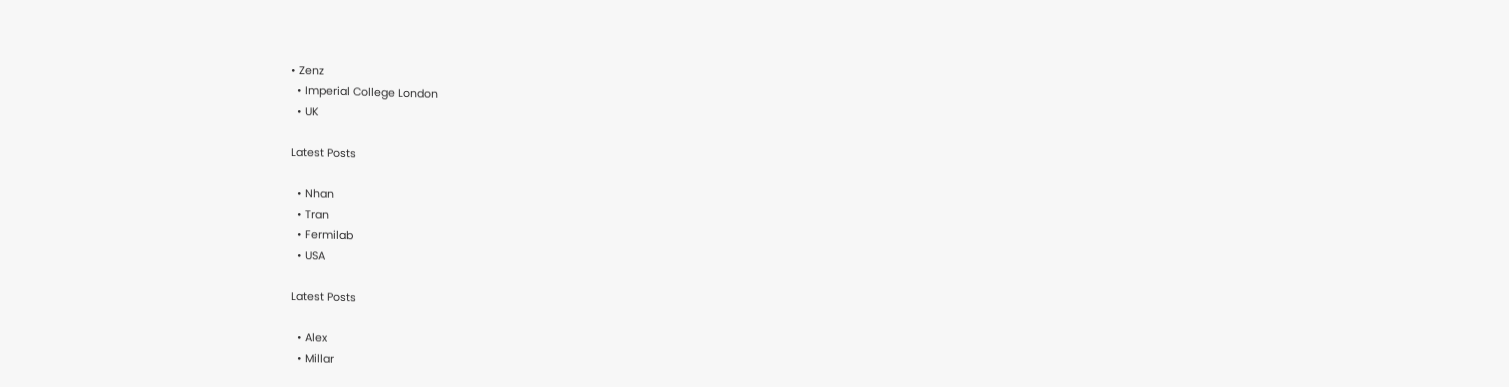• Zenz
  • Imperial College London
  • UK

Latest Posts

  • Nhan
  • Tran
  • Fermilab
  • USA

Latest Posts

  • Alex
  • Millar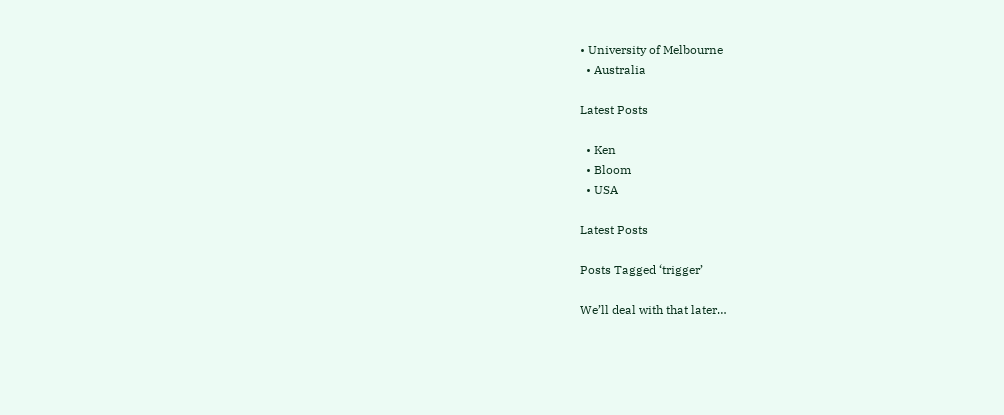• University of Melbourne
  • Australia

Latest Posts

  • Ken
  • Bloom
  • USA

Latest Posts

Posts Tagged ‘trigger’

We’ll deal with that later…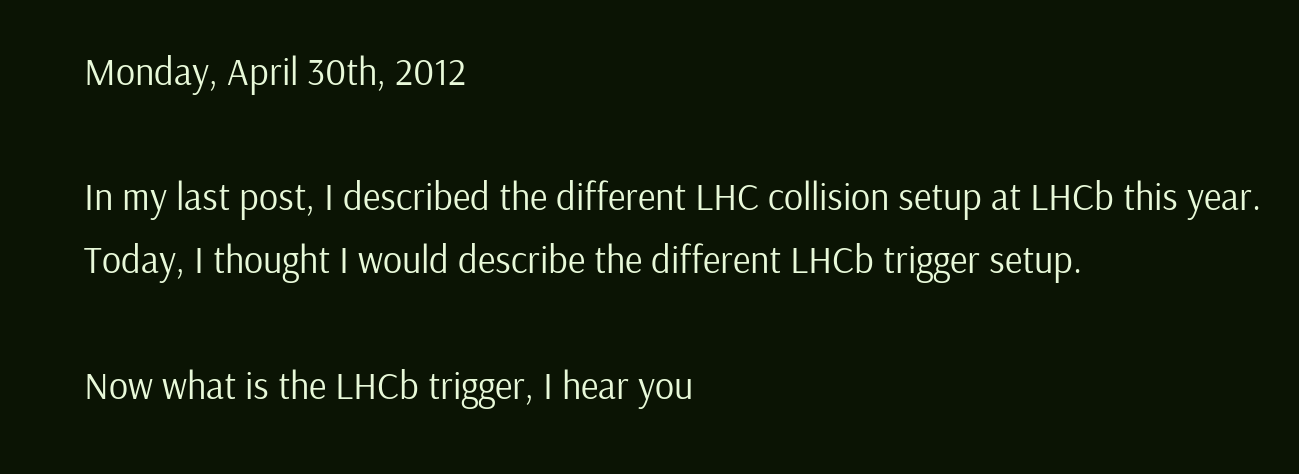Monday, April 30th, 2012

In my last post, I described the different LHC collision setup at LHCb this year. Today, I thought I would describe the different LHCb trigger setup.

Now what is the LHCb trigger, I hear you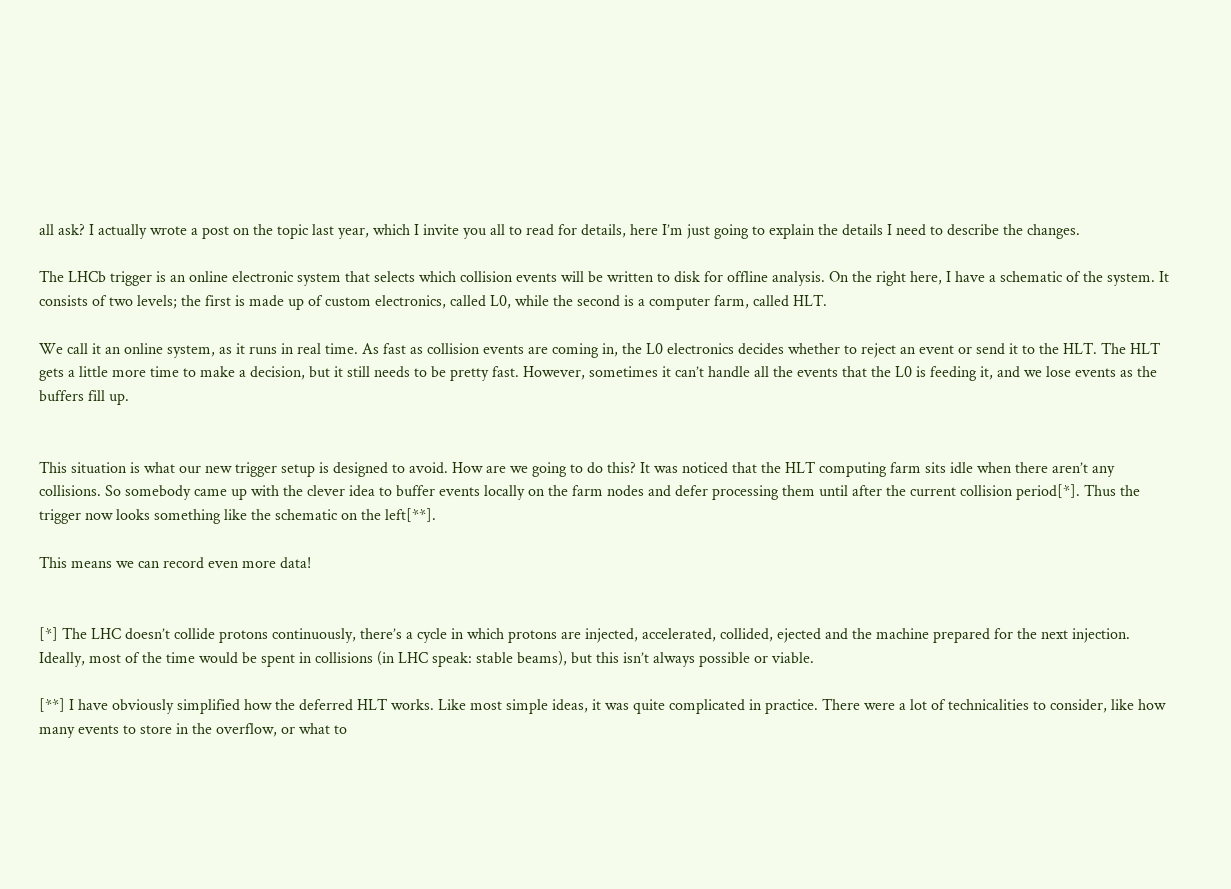all ask? I actually wrote a post on the topic last year, which I invite you all to read for details, here I’m just going to explain the details I need to describe the changes.

The LHCb trigger is an online electronic system that selects which collision events will be written to disk for offline analysis. On the right here, I have a schematic of the system. It consists of two levels; the first is made up of custom electronics, called L0, while the second is a computer farm, called HLT.

We call it an online system, as it runs in real time. As fast as collision events are coming in, the L0 electronics decides whether to reject an event or send it to the HLT. The HLT gets a little more time to make a decision, but it still needs to be pretty fast. However, sometimes it can’t handle all the events that the L0 is feeding it, and we lose events as the buffers fill up.


This situation is what our new trigger setup is designed to avoid. How are we going to do this? It was noticed that the HLT computing farm sits idle when there aren’t any collisions. So somebody came up with the clever idea to buffer events locally on the farm nodes and defer processing them until after the current collision period[*]. Thus the trigger now looks something like the schematic on the left[**].

This means we can record even more data!


[*] The LHC doesn’t collide protons continuously, there’s a cycle in which protons are injected, accelerated, collided, ejected and the machine prepared for the next injection. Ideally, most of the time would be spent in collisions (in LHC speak: stable beams), but this isn’t always possible or viable.

[**] I have obviously simplified how the deferred HLT works. Like most simple ideas, it was quite complicated in practice. There were a lot of technicalities to consider, like how many events to store in the overflow, or what to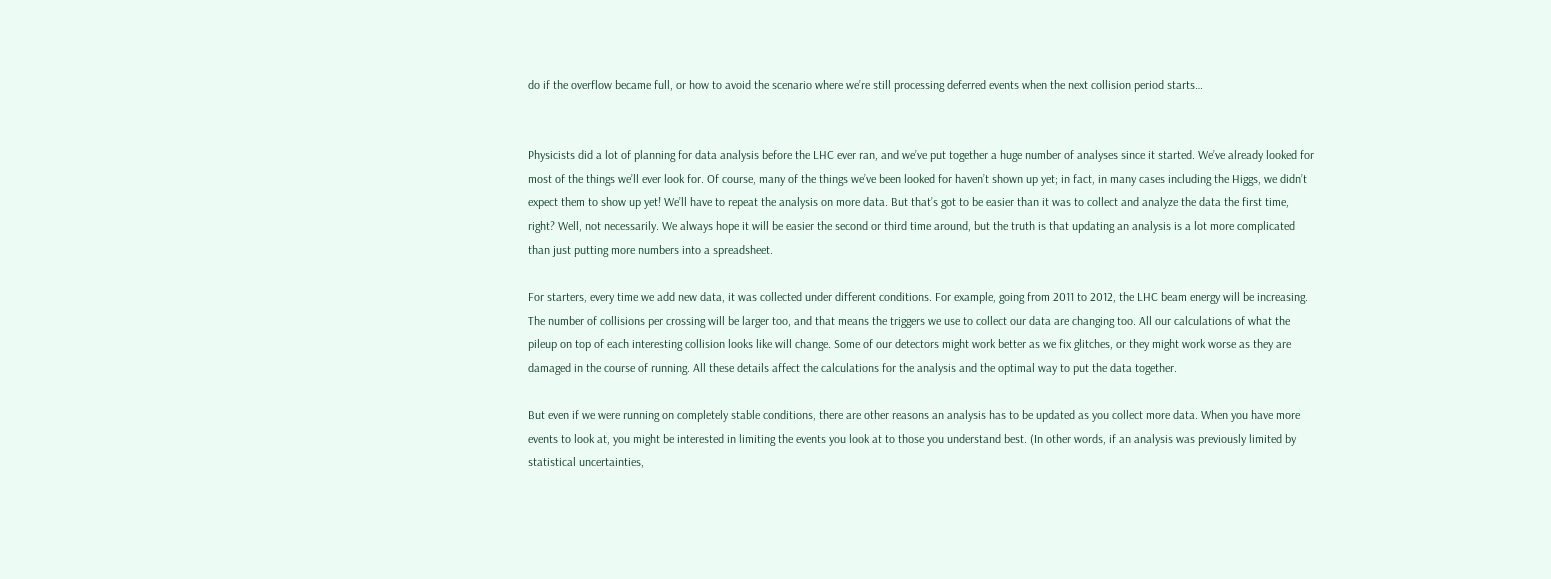do if the overflow became full, or how to avoid the scenario where we’re still processing deferred events when the next collision period starts…


Physicists did a lot of planning for data analysis before the LHC ever ran, and we’ve put together a huge number of analyses since it started. We’ve already looked for most of the things we’ll ever look for. Of course, many of the things we’ve been looked for haven’t shown up yet; in fact, in many cases including the Higgs, we didn’t expect them to show up yet! We’ll have to repeat the analysis on more data. But that’s got to be easier than it was to collect and analyze the data the first time, right? Well, not necessarily. We always hope it will be easier the second or third time around, but the truth is that updating an analysis is a lot more complicated than just putting more numbers into a spreadsheet.

For starters, every time we add new data, it was collected under different conditions. For example, going from 2011 to 2012, the LHC beam energy will be increasing. The number of collisions per crossing will be larger too, and that means the triggers we use to collect our data are changing too. All our calculations of what the pileup on top of each interesting collision looks like will change. Some of our detectors might work better as we fix glitches, or they might work worse as they are damaged in the course of running. All these details affect the calculations for the analysis and the optimal way to put the data together.

But even if we were running on completely stable conditions, there are other reasons an analysis has to be updated as you collect more data. When you have more events to look at, you might be interested in limiting the events you look at to those you understand best. (In other words, if an analysis was previously limited by statistical uncertainties,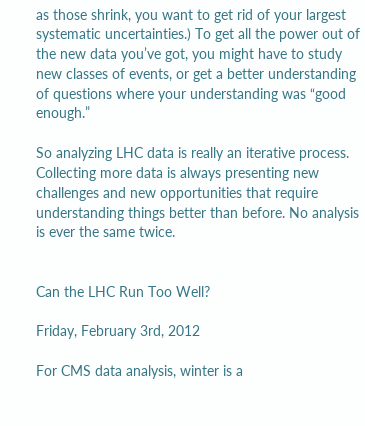as those shrink, you want to get rid of your largest systematic uncertainties.) To get all the power out of the new data you’ve got, you might have to study new classes of events, or get a better understanding of questions where your understanding was “good enough.”

So analyzing LHC data is really an iterative process. Collecting more data is always presenting new challenges and new opportunities that require understanding things better than before. No analysis is ever the same twice.


Can the LHC Run Too Well?

Friday, February 3rd, 2012

For CMS data analysis, winter is a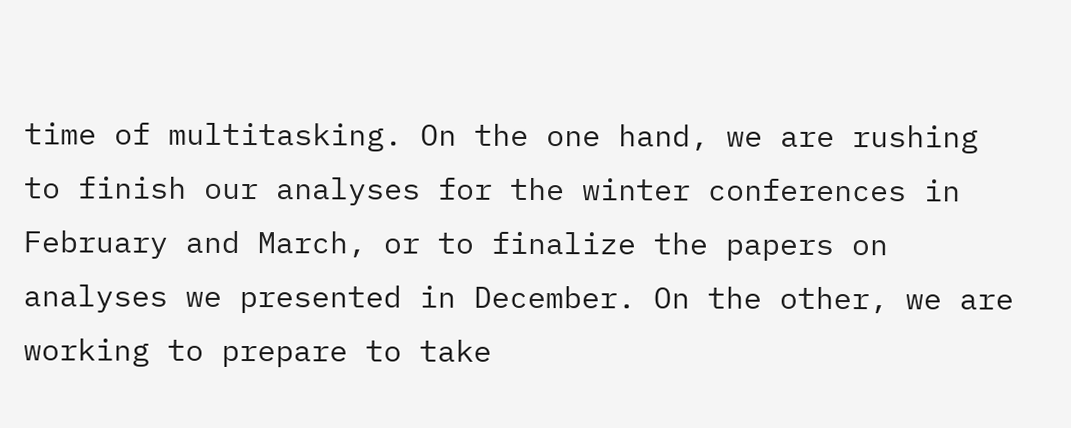time of multitasking. On the one hand, we are rushing to finish our analyses for the winter conferences in February and March, or to finalize the papers on analyses we presented in December. On the other, we are working to prepare to take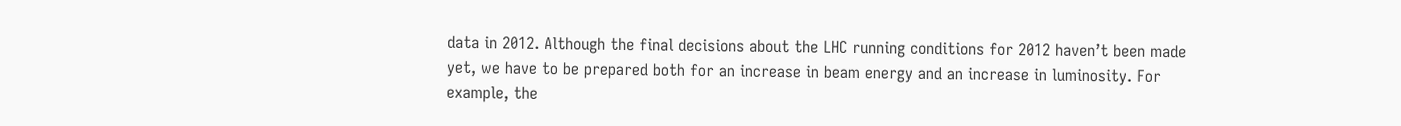data in 2012. Although the final decisions about the LHC running conditions for 2012 haven’t been made yet, we have to be prepared both for an increase in beam energy and an increase in luminosity. For example, the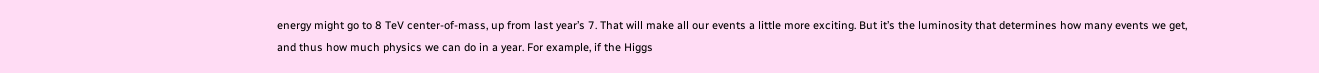energy might go to 8 TeV center-of-mass, up from last year’s 7. That will make all our events a little more exciting. But it’s the luminosity that determines how many events we get, and thus how much physics we can do in a year. For example, if the Higgs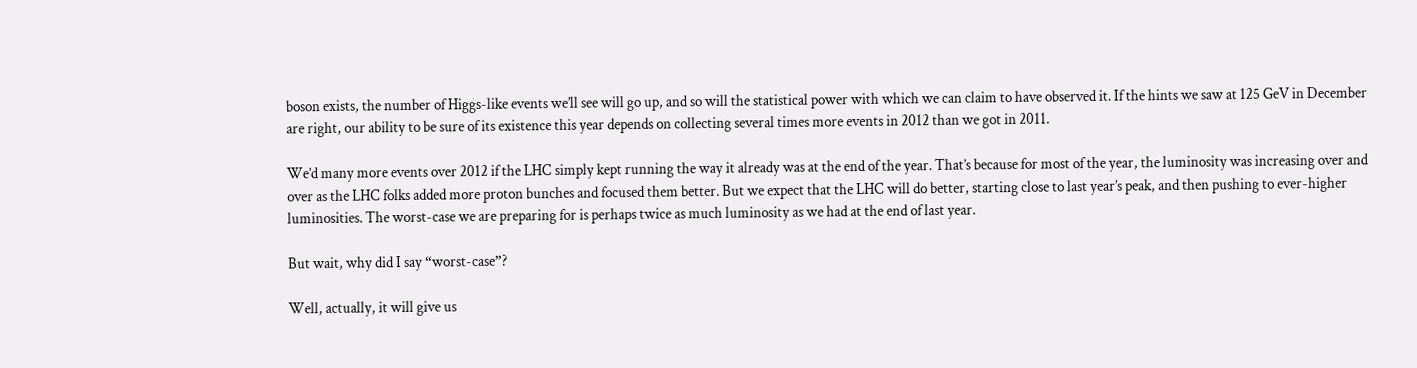boson exists, the number of Higgs-like events we’ll see will go up, and so will the statistical power with which we can claim to have observed it. If the hints we saw at 125 GeV in December are right, our ability to be sure of its existence this year depends on collecting several times more events in 2012 than we got in 2011.

We’d many more events over 2012 if the LHC simply kept running the way it already was at the end of the year. That’s because for most of the year, the luminosity was increasing over and over as the LHC folks added more proton bunches and focused them better. But we expect that the LHC will do better, starting close to last year’s peak, and then pushing to ever-higher luminosities. The worst-case we are preparing for is perhaps twice as much luminosity as we had at the end of last year.

But wait, why did I say “worst-case”?

Well, actually, it will give us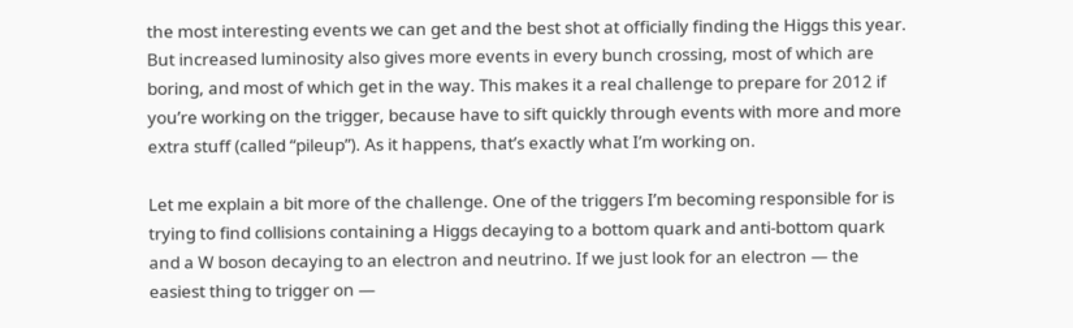the most interesting events we can get and the best shot at officially finding the Higgs this year. But increased luminosity also gives more events in every bunch crossing, most of which are boring, and most of which get in the way. This makes it a real challenge to prepare for 2012 if you’re working on the trigger, because have to sift quickly through events with more and more extra stuff (called “pileup”). As it happens, that’s exactly what I’m working on.

Let me explain a bit more of the challenge. One of the triggers I’m becoming responsible for is trying to find collisions containing a Higgs decaying to a bottom quark and anti-bottom quark and a W boson decaying to an electron and neutrino. If we just look for an electron — the easiest thing to trigger on —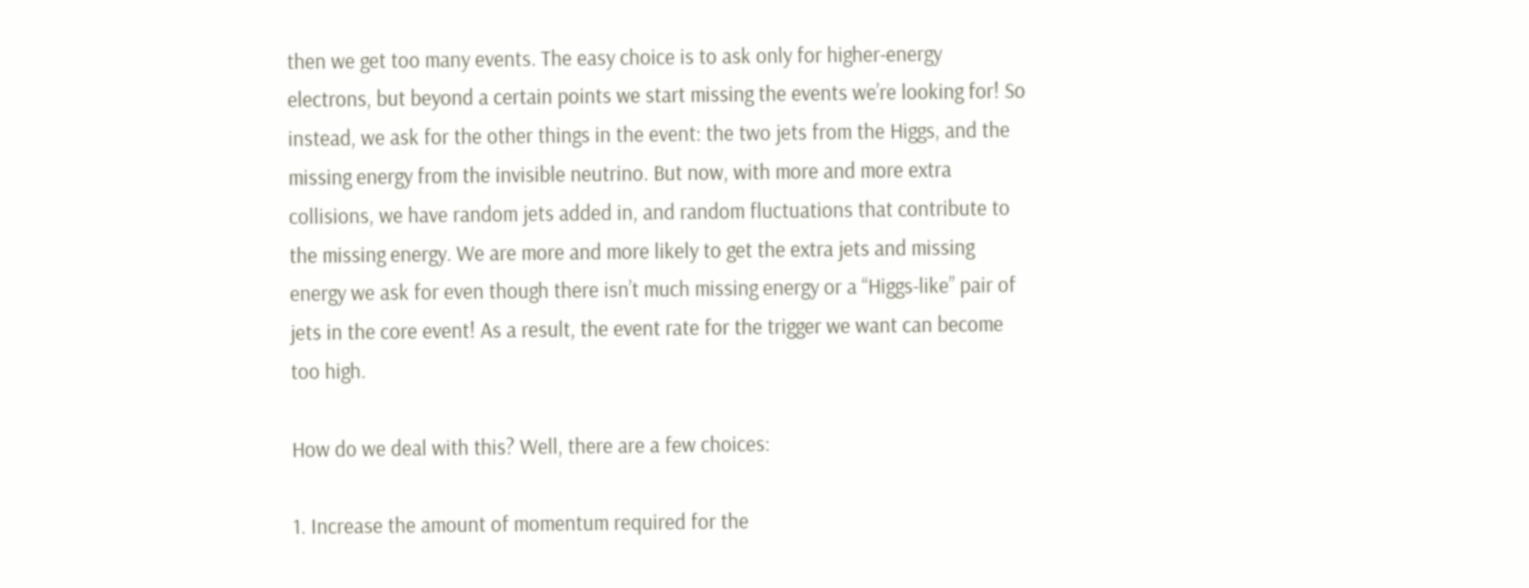then we get too many events. The easy choice is to ask only for higher-energy electrons, but beyond a certain points we start missing the events we’re looking for! So instead, we ask for the other things in the event: the two jets from the Higgs, and the missing energy from the invisible neutrino. But now, with more and more extra collisions, we have random jets added in, and random fluctuations that contribute to the missing energy. We are more and more likely to get the extra jets and missing energy we ask for even though there isn’t much missing energy or a “Higgs-like” pair of jets in the core event! As a result, the event rate for the trigger we want can become too high.

How do we deal with this? Well, there are a few choices:

1. Increase the amount of momentum required for the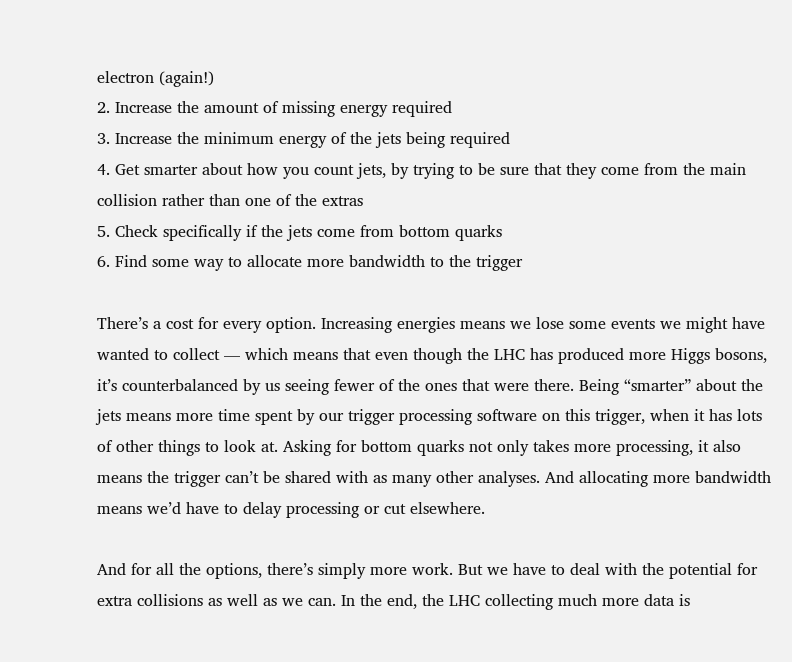electron (again!)
2. Increase the amount of missing energy required
3. Increase the minimum energy of the jets being required
4. Get smarter about how you count jets, by trying to be sure that they come from the main collision rather than one of the extras
5. Check specifically if the jets come from bottom quarks
6. Find some way to allocate more bandwidth to the trigger

There’s a cost for every option. Increasing energies means we lose some events we might have wanted to collect — which means that even though the LHC has produced more Higgs bosons, it’s counterbalanced by us seeing fewer of the ones that were there. Being “smarter” about the jets means more time spent by our trigger processing software on this trigger, when it has lots of other things to look at. Asking for bottom quarks not only takes more processing, it also means the trigger can’t be shared with as many other analyses. And allocating more bandwidth means we’d have to delay processing or cut elsewhere.

And for all the options, there’s simply more work. But we have to deal with the potential for extra collisions as well as we can. In the end, the LHC collecting much more data is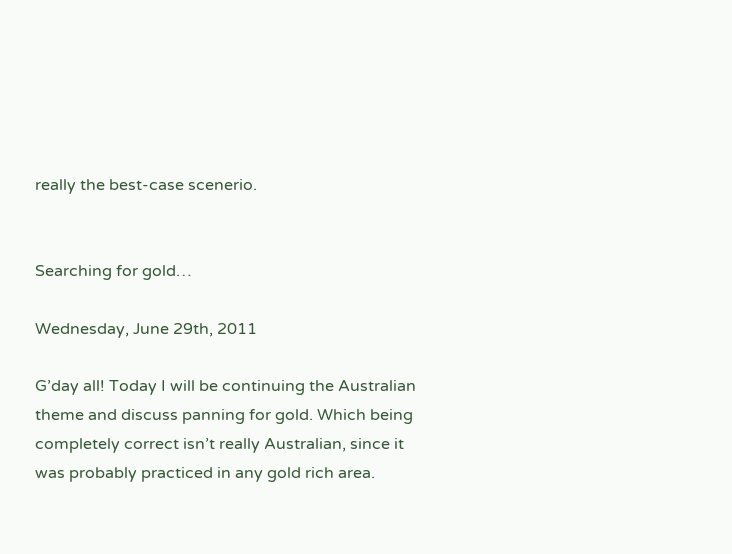really the best-case scenerio.


Searching for gold…

Wednesday, June 29th, 2011

G’day all! Today I will be continuing the Australian theme and discuss panning for gold. Which being completely correct isn’t really Australian, since it was probably practiced in any gold rich area.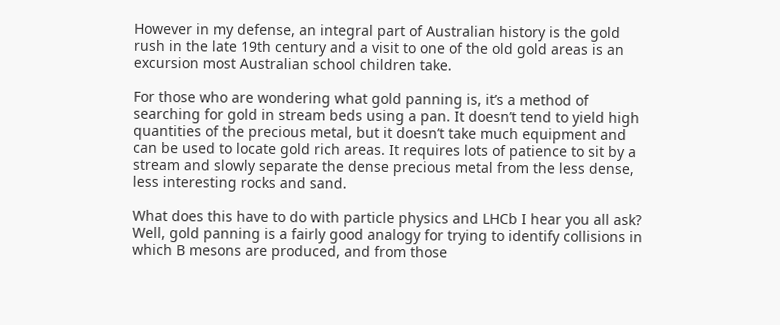However in my defense, an integral part of Australian history is the gold rush in the late 19th century and a visit to one of the old gold areas is an excursion most Australian school children take.

For those who are wondering what gold panning is, it’s a method of searching for gold in stream beds using a pan. It doesn’t tend to yield high quantities of the precious metal, but it doesn’t take much equipment and can be used to locate gold rich areas. It requires lots of patience to sit by a stream and slowly separate the dense precious metal from the less dense, less interesting rocks and sand.

What does this have to do with particle physics and LHCb I hear you all ask? Well, gold panning is a fairly good analogy for trying to identify collisions in which B mesons are produced, and from those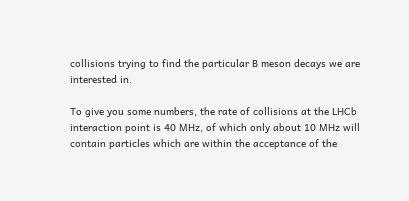collisions trying to find the particular B meson decays we are interested in.

To give you some numbers, the rate of collisions at the LHCb interaction point is 40 MHz, of which only about 10 MHz will contain particles which are within the acceptance of the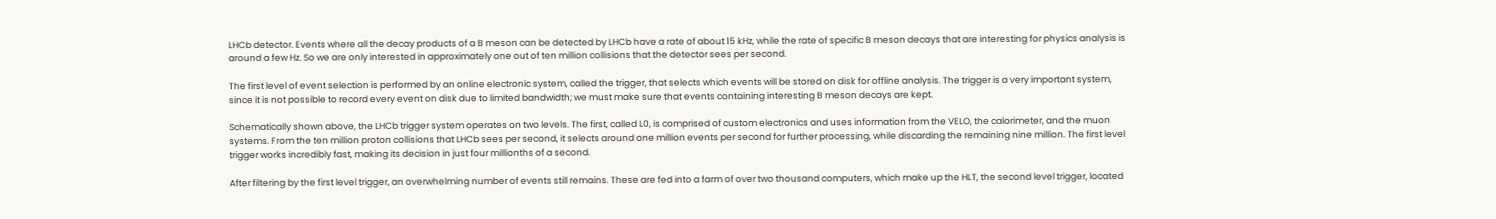LHCb detector. Events where all the decay products of a B meson can be detected by LHCb have a rate of about 15 kHz, while the rate of specific B meson decays that are interesting for physics analysis is around a few Hz. So we are only interested in approximately one out of ten million collisions that the detector sees per second.

The first level of event selection is performed by an online electronic system, called the trigger, that selects which events will be stored on disk for offline analysis. The trigger is a very important system, since it is not possible to record every event on disk due to limited bandwidth; we must make sure that events containing interesting B meson decays are kept.

Schematically shown above, the LHCb trigger system operates on two levels. The first, called L0, is comprised of custom electronics and uses information from the VELO, the calorimeter, and the muon systems. From the ten million proton collisions that LHCb sees per second, it selects around one million events per second for further processing, while discarding the remaining nine million. The first level trigger works incredibly fast, making its decision in just four millionths of a second.

After filtering by the first level trigger, an overwhelming number of events still remains. These are fed into a farm of over two thousand computers, which make up the HLT, the second level trigger, located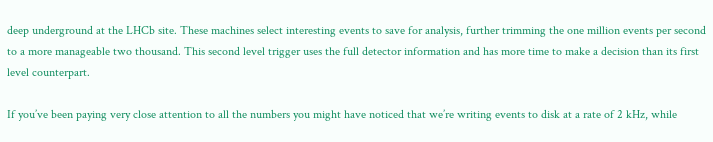deep underground at the LHCb site. These machines select interesting events to save for analysis, further trimming the one million events per second to a more manageable two thousand. This second level trigger uses the full detector information and has more time to make a decision than its first level counterpart.

If you’ve been paying very close attention to all the numbers you might have noticed that we’re writing events to disk at a rate of 2 kHz, while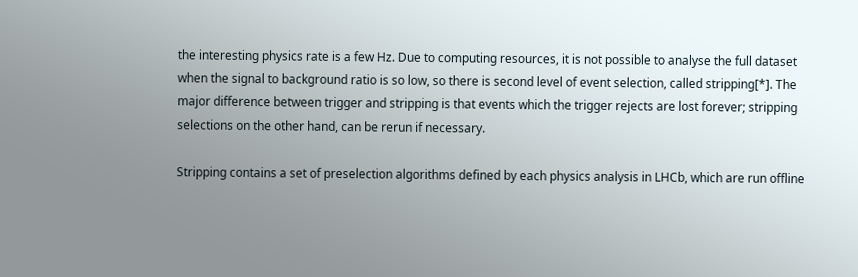the interesting physics rate is a few Hz. Due to computing resources, it is not possible to analyse the full dataset when the signal to background ratio is so low, so there is second level of event selection, called stripping[*]. The major difference between trigger and stripping is that events which the trigger rejects are lost forever; stripping selections on the other hand, can be rerun if necessary.

Stripping contains a set of preselection algorithms defined by each physics analysis in LHCb, which are run offline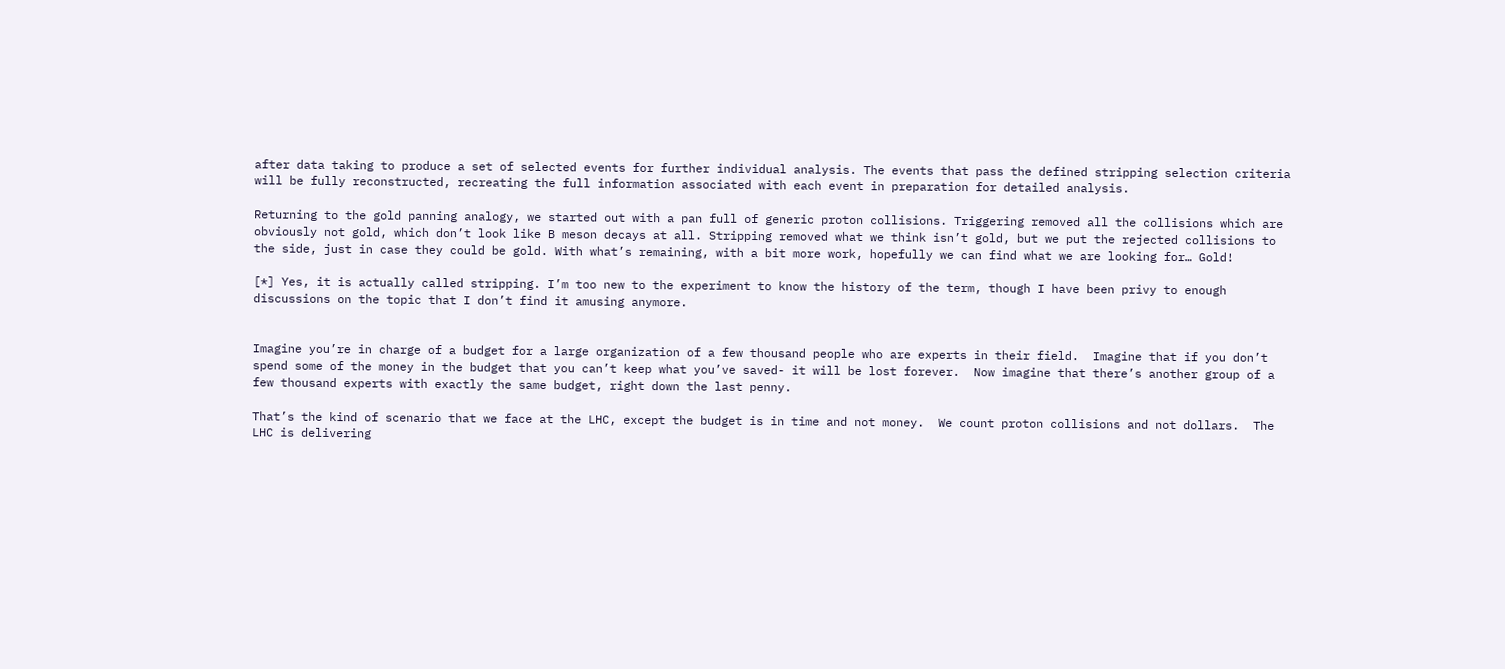after data taking to produce a set of selected events for further individual analysis. The events that pass the defined stripping selection criteria will be fully reconstructed, recreating the full information associated with each event in preparation for detailed analysis.

Returning to the gold panning analogy, we started out with a pan full of generic proton collisions. Triggering removed all the collisions which are obviously not gold, which don’t look like B meson decays at all. Stripping removed what we think isn’t gold, but we put the rejected collisions to the side, just in case they could be gold. With what’s remaining, with a bit more work, hopefully we can find what we are looking for… Gold!

[*] Yes, it is actually called stripping. I’m too new to the experiment to know the history of the term, though I have been privy to enough discussions on the topic that I don’t find it amusing anymore.


Imagine you’re in charge of a budget for a large organization of a few thousand people who are experts in their field.  Imagine that if you don’t spend some of the money in the budget that you can’t keep what you’ve saved- it will be lost forever.  Now imagine that there’s another group of a few thousand experts with exactly the same budget, right down the last penny.

That’s the kind of scenario that we face at the LHC, except the budget is in time and not money.  We count proton collisions and not dollars.  The LHC is delivering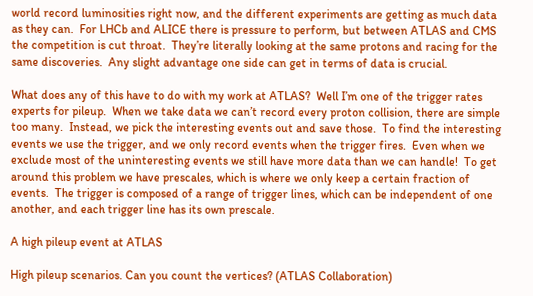world record luminosities right now, and the different experiments are getting as much data as they can.  For LHCb and ALICE there is pressure to perform, but between ATLAS and CMS the competition is cut throat.  They’re literally looking at the same protons and racing for the same discoveries.  Any slight advantage one side can get in terms of data is crucial.

What does any of this have to do with my work at ATLAS?  Well I’m one of the trigger rates experts for pileup.  When we take data we can’t record every proton collision, there are simple too many.  Instead, we pick the interesting events out and save those.  To find the interesting events we use the trigger, and we only record events when the trigger fires.  Even when we exclude most of the uninteresting events we still have more data than we can handle!  To get around this problem we have prescales, which is where we only keep a certain fraction of events.  The trigger is composed of a range of trigger lines, which can be independent of one another, and each trigger line has its own prescale.

A high pileup event at ATLAS

High pileup scenarios. Can you count the vertices? (ATLAS Collaboration)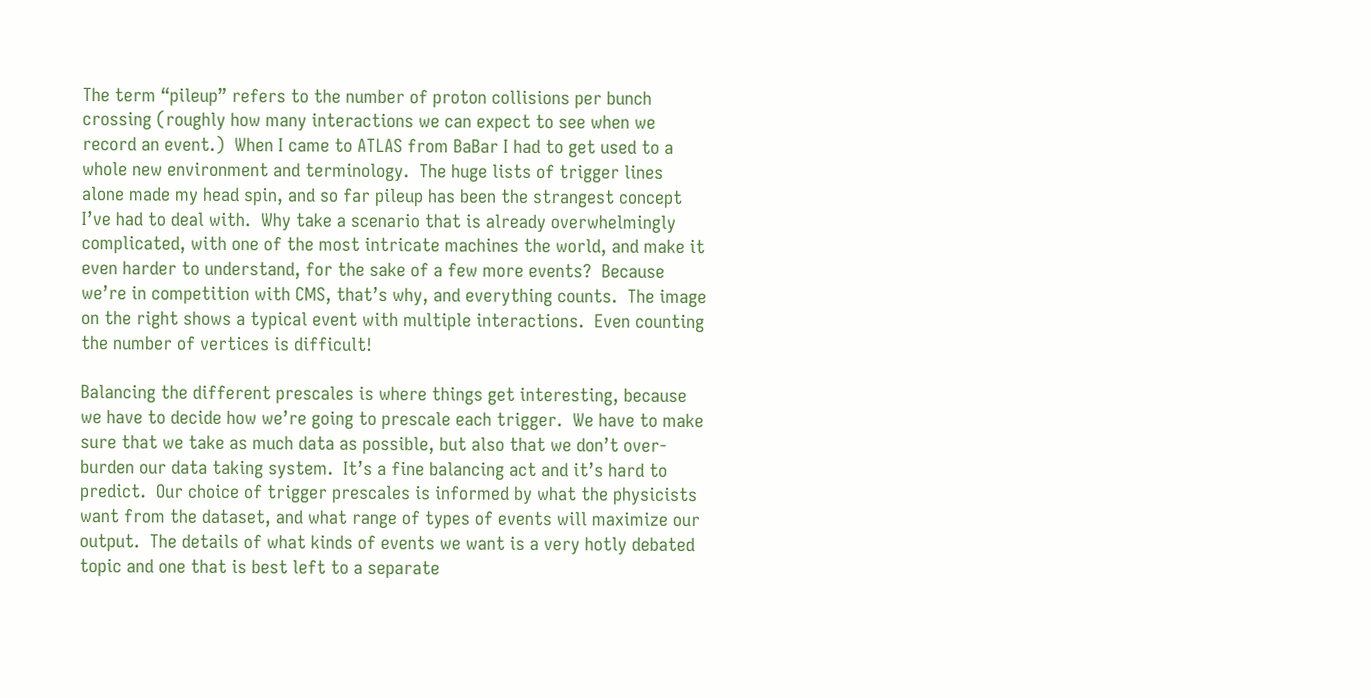The term “pileup” refers to the number of proton collisions per bunch crossing (roughly how many interactions we can expect to see when we record an event.)  When I came to ATLAS from BaBar I had to get used to a whole new environment and terminology.  The huge lists of trigger lines alone made my head spin, and so far pileup has been the strangest concept I’ve had to deal with.  Why take a scenario that is already overwhelmingly complicated, with one of the most intricate machines the world, and make it even harder to understand, for the sake of a few more events?  Because we’re in competition with CMS, that’s why, and everything counts.  The image on the right shows a typical event with multiple interactions.  Even counting the number of vertices is difficult!

Balancing the different prescales is where things get interesting, because we have to decide how we’re going to prescale each trigger.  We have to make sure that we take as much data as possible, but also that we don’t over-burden our data taking system.  It’s a fine balancing act and it’s hard to predict.  Our choice of trigger prescales is informed by what the physicists want from the dataset, and what range of types of events will maximize our output.  The details of what kinds of events we want is a very hotly debated topic and one that is best left to a separate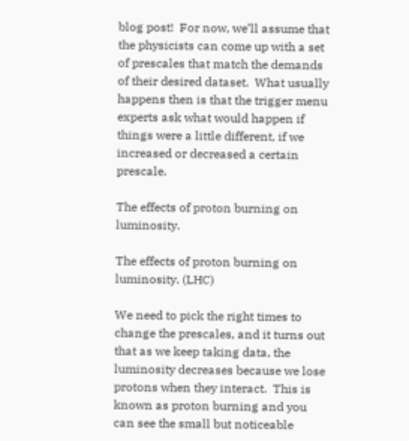blog post!  For now, we’ll assume that the physicists can come up with a set of prescales that match the demands of their desired dataset.  What usually happens then is that the trigger menu experts ask what would happen if things were a little different, if we increased or decreased a certain prescale.

The effects of proton burning on luminosity.

The effects of proton burning on luminosity. (LHC)

We need to pick the right times to change the prescales, and it turns out that as we keep taking data, the luminosity decreases because we lose protons when they interact.  This is known as proton burning and you can see the small but noticeable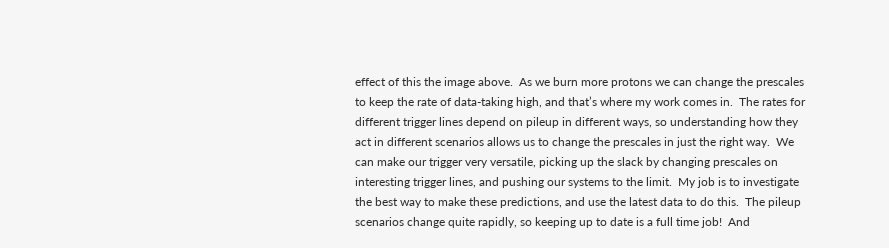effect of this the image above.  As we burn more protons we can change the prescales to keep the rate of data-taking high, and that’s where my work comes in.  The rates for different trigger lines depend on pileup in different ways, so understanding how they act in different scenarios allows us to change the prescales in just the right way.  We can make our trigger very versatile, picking up the slack by changing prescales on interesting trigger lines, and pushing our systems to the limit.  My job is to investigate the best way to make these predictions, and use the latest data to do this.  The pileup scenarios change quite rapidly, so keeping up to date is a full time job!  And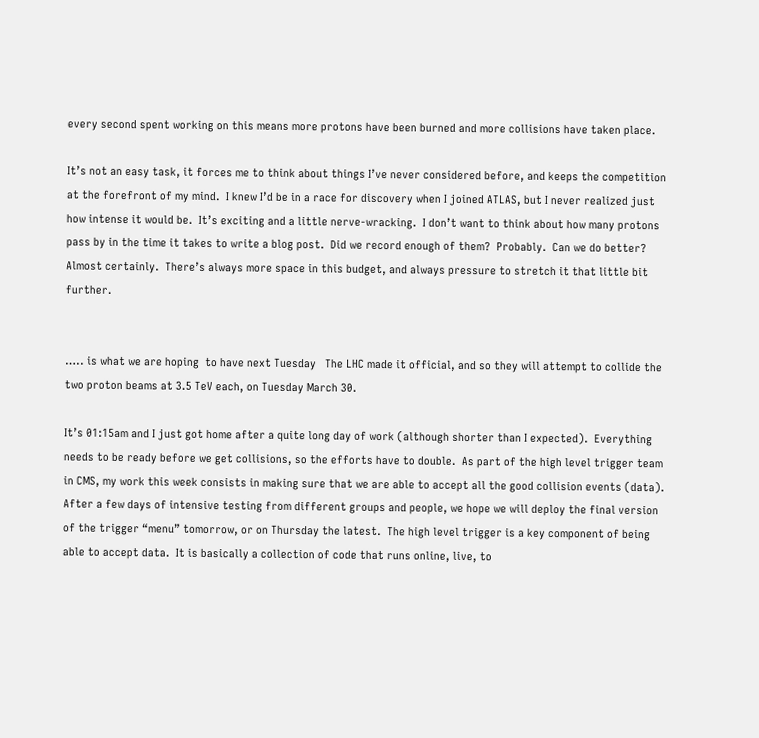every second spent working on this means more protons have been burned and more collisions have taken place.

It’s not an easy task, it forces me to think about things I’ve never considered before, and keeps the competition at the forefront of my mind.  I knew I’d be in a race for discovery when I joined ATLAS, but I never realized just how intense it would be.  It’s exciting and a little nerve-wracking.  I don’t want to think about how many protons pass by in the time it takes to write a blog post.  Did we record enough of them?  Probably.  Can we do better?  Almost certainly.  There’s always more space in this budget, and always pressure to stretch it that little bit further.


….. is what we are hoping  to have next Tuesday   The LHC made it official, and so they will attempt to collide the two proton beams at 3.5 TeV each, on Tuesday March 30.

It’s 01:15am and I just got home after a quite long day of work (although shorter than I expected).  Everything needs to be ready before we get collisions, so the efforts have to double.  As part of the high level trigger team in CMS, my work this week consists in making sure that we are able to accept all the good collision events (data).  After a few days of intensive testing from different groups and people, we hope we will deploy the final version of the trigger “menu” tomorrow, or on Thursday the latest.  The high level trigger is a key component of being able to accept data.  It is basically a collection of code that runs online, live, to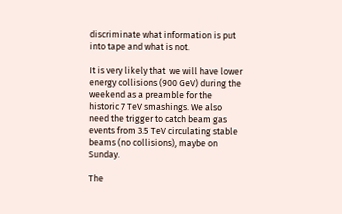discriminate what information is put into tape and what is not.

It is very likely that  we will have lower energy collisions (900 GeV) during the weekend as a preamble for the historic 7 TeV smashings. We also need the trigger to catch beam gas events from 3.5 TeV circulating stable beams (no collisions), maybe on Sunday.

The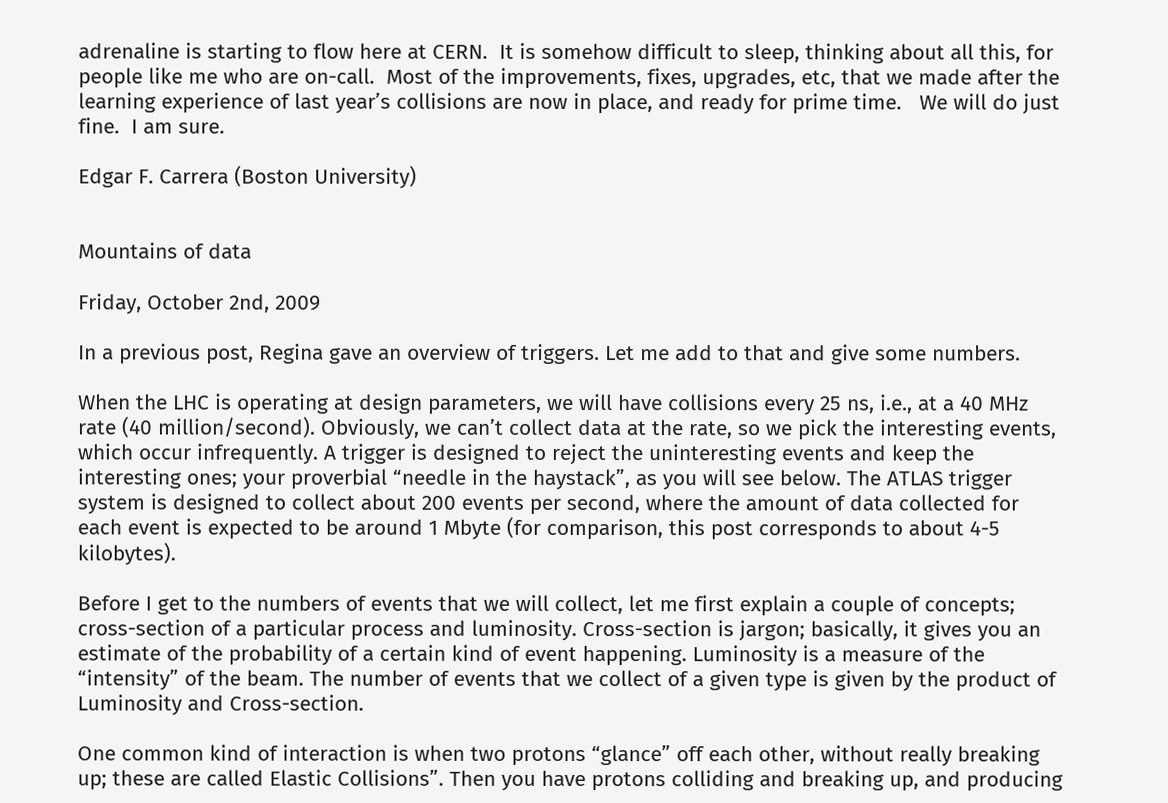adrenaline is starting to flow here at CERN.  It is somehow difficult to sleep, thinking about all this, for people like me who are on-call.  Most of the improvements, fixes, upgrades, etc, that we made after the learning experience of last year’s collisions are now in place, and ready for prime time.   We will do just fine.  I am sure.

Edgar F. Carrera (Boston University)


Mountains of data

Friday, October 2nd, 2009

In a previous post, Regina gave an overview of triggers. Let me add to that and give some numbers.

When the LHC is operating at design parameters, we will have collisions every 25 ns, i.e., at a 40 MHz rate (40 million/second). Obviously, we can’t collect data at the rate, so we pick the interesting events, which occur infrequently. A trigger is designed to reject the uninteresting events and keep the interesting ones; your proverbial “needle in the haystack”, as you will see below. The ATLAS trigger system is designed to collect about 200 events per second, where the amount of data collected for each event is expected to be around 1 Mbyte (for comparison, this post corresponds to about 4-5 kilobytes).

Before I get to the numbers of events that we will collect, let me first explain a couple of concepts; cross-section of a particular process and luminosity. Cross-section is jargon; basically, it gives you an estimate of the probability of a certain kind of event happening. Luminosity is a measure of the “intensity” of the beam. The number of events that we collect of a given type is given by the product of Luminosity and Cross-section.

One common kind of interaction is when two protons “glance” off each other, without really breaking up; these are called Elastic Collisions”. Then you have protons colliding and breaking up, and producing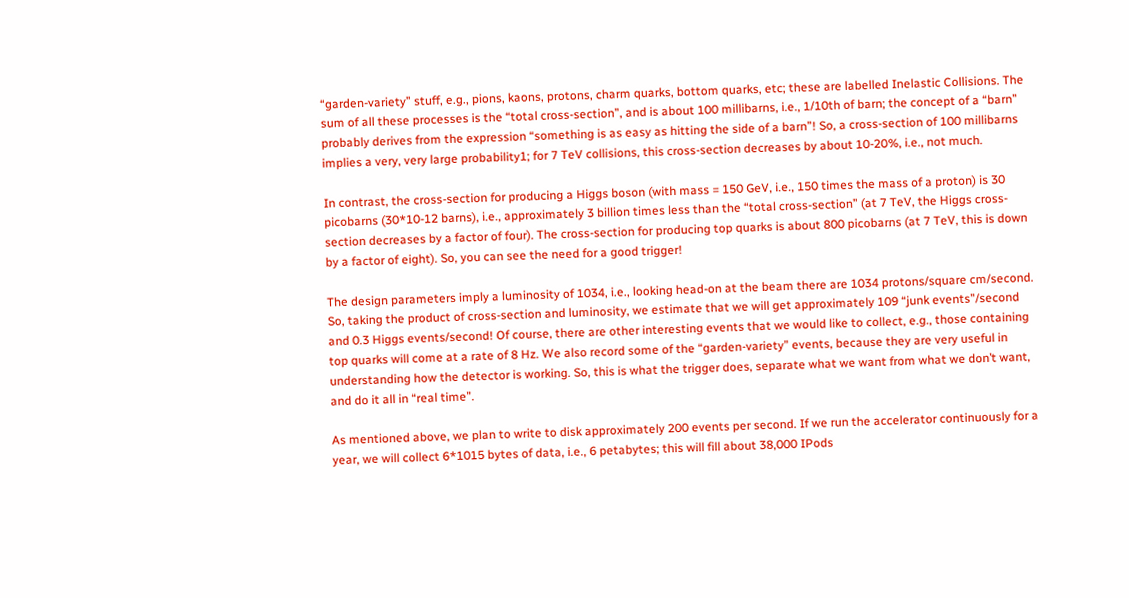“garden-variety” stuff, e.g., pions, kaons, protons, charm quarks, bottom quarks, etc; these are labelled Inelastic Collisions. The sum of all these processes is the “total cross-section”, and is about 100 millibarns, i.e., 1/10th of barn; the concept of a “barn” probably derives from the expression “something is as easy as hitting the side of a barn”! So, a cross-section of 100 millibarns implies a very, very large probability1; for 7 TeV collisions, this cross-section decreases by about 10-20%, i.e., not much.

In contrast, the cross-section for producing a Higgs boson (with mass = 150 GeV, i.e., 150 times the mass of a proton) is 30 picobarns (30*10-12 barns), i.e., approximately 3 billion times less than the “total cross-section” (at 7 TeV, the Higgs cross-section decreases by a factor of four). The cross-section for producing top quarks is about 800 picobarns (at 7 TeV, this is down by a factor of eight). So, you can see the need for a good trigger!

The design parameters imply a luminosity of 1034, i.e., looking head-on at the beam there are 1034 protons/square cm/second. So, taking the product of cross-section and luminosity, we estimate that we will get approximately 109 “junk events”/second and 0.3 Higgs events/second! Of course, there are other interesting events that we would like to collect, e.g., those containing top quarks will come at a rate of 8 Hz. We also record some of the “garden-variety” events, because they are very useful in understanding how the detector is working. So, this is what the trigger does, separate what we want from what we don’t want, and do it all in “real time”.

As mentioned above, we plan to write to disk approximately 200 events per second. If we run the accelerator continuously for a year, we will collect 6*1015 bytes of data, i.e., 6 petabytes; this will fill about 38,000 IPods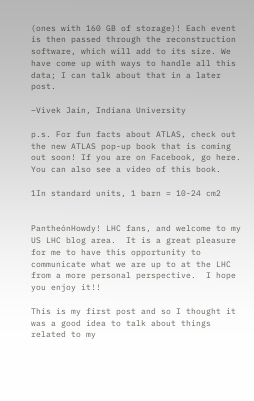(ones with 160 GB of storage)! Each event is then passed through the reconstruction software, which will add to its size. We have come up with ways to handle all this data; I can talk about that in a later post.

–Vivek Jain, Indiana University

p.s. For fun facts about ATLAS, check out the new ATLAS pop-up book that is coming out soon! If you are on Facebook, go here. You can also see a video of this book.

1In standard units, 1 barn = 10-24 cm2


PantheónHowdy! LHC fans, and welcome to my US LHC blog area.  It is a great pleasure for me to have this opportunity to communicate what we are up to at the LHC from a more personal perspective.  I hope you enjoy it!!

This is my first post and so I thought it was a good idea to talk about things related to my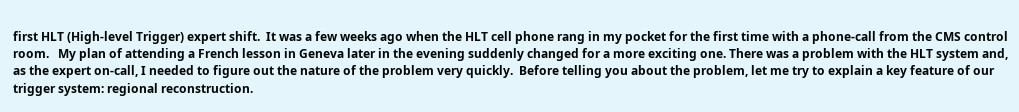first HLT (High-level Trigger) expert shift.  It was a few weeks ago when the HLT cell phone rang in my pocket for the first time with a phone-call from the CMS control room.   My plan of attending a French lesson in Geneva later in the evening suddenly changed for a more exciting one. There was a problem with the HLT system and, as the expert on-call, I needed to figure out the nature of the problem very quickly.  Before telling you about the problem, let me try to explain a key feature of our trigger system: regional reconstruction.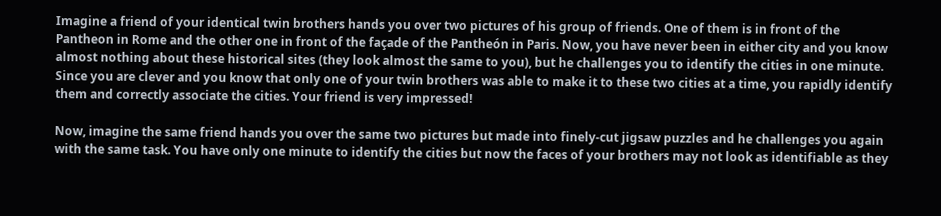Imagine a friend of your identical twin brothers hands you over two pictures of his group of friends. One of them is in front of the Pantheon in Rome and the other one in front of the façade of the Pantheón in Paris. Now, you have never been in either city and you know almost nothing about these historical sites (they look almost the same to you), but he challenges you to identify the cities in one minute. Since you are clever and you know that only one of your twin brothers was able to make it to these two cities at a time, you rapidly identify them and correctly associate the cities. Your friend is very impressed!

Now, imagine the same friend hands you over the same two pictures but made into finely-cut jigsaw puzzles and he challenges you again with the same task. You have only one minute to identify the cities but now the faces of your brothers may not look as identifiable as they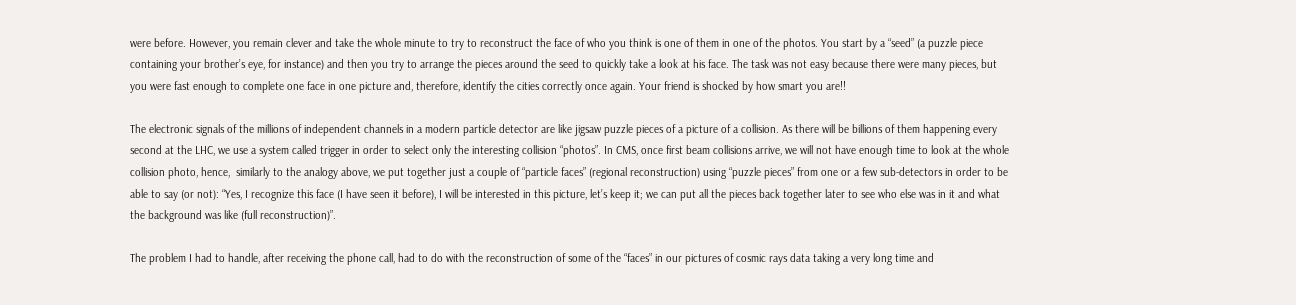were before. However, you remain clever and take the whole minute to try to reconstruct the face of who you think is one of them in one of the photos. You start by a “seed” (a puzzle piece containing your brother’s eye, for instance) and then you try to arrange the pieces around the seed to quickly take a look at his face. The task was not easy because there were many pieces, but you were fast enough to complete one face in one picture and, therefore, identify the cities correctly once again. Your friend is shocked by how smart you are!!

The electronic signals of the millions of independent channels in a modern particle detector are like jigsaw puzzle pieces of a picture of a collision. As there will be billions of them happening every second at the LHC, we use a system called trigger in order to select only the interesting collision “photos”. In CMS, once first beam collisions arrive, we will not have enough time to look at the whole collision photo, hence,  similarly to the analogy above, we put together just a couple of “particle faces” (regional reconstruction) using “puzzle pieces” from one or a few sub-detectors in order to be able to say (or not): “Yes, I recognize this face (I have seen it before), I will be interested in this picture, let’s keep it; we can put all the pieces back together later to see who else was in it and what the background was like (full reconstruction)”.

The problem I had to handle, after receiving the phone call, had to do with the reconstruction of some of the “faces” in our pictures of cosmic rays data taking a very long time and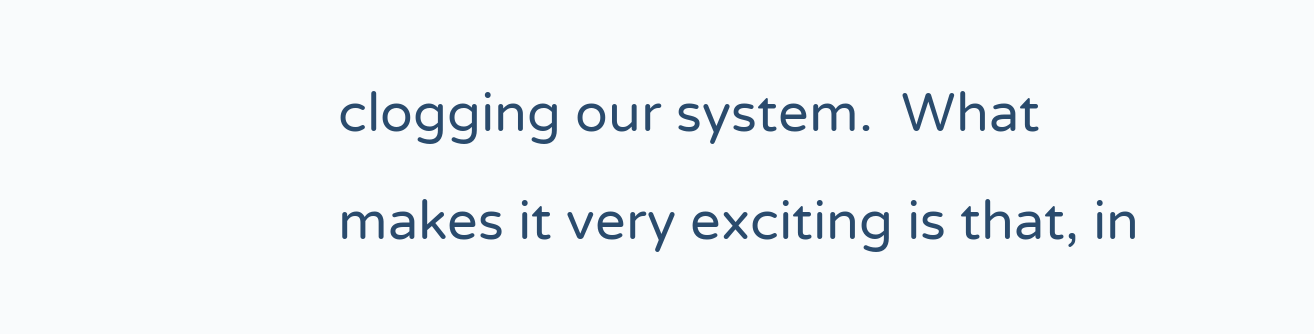clogging our system.  What makes it very exciting is that, in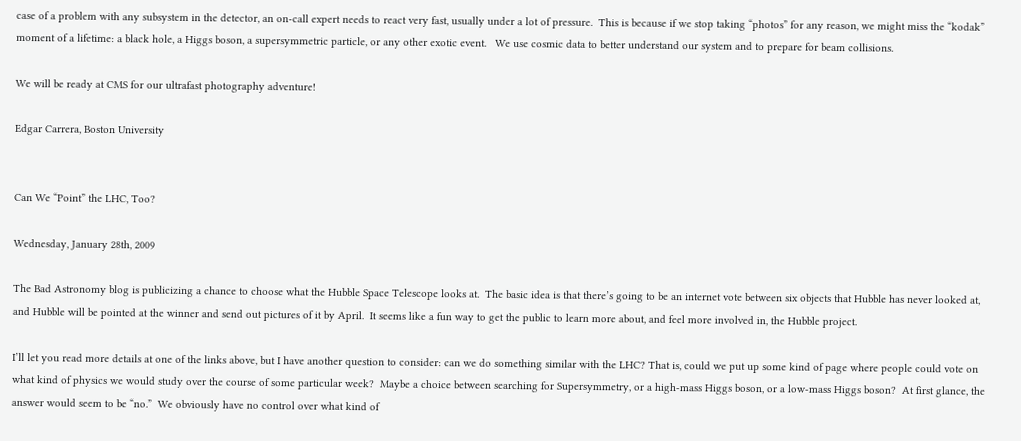case of a problem with any subsystem in the detector, an on-call expert needs to react very fast, usually under a lot of pressure.  This is because if we stop taking “photos” for any reason, we might miss the “kodak” moment of a lifetime: a black hole, a Higgs boson, a supersymmetric particle, or any other exotic event.   We use cosmic data to better understand our system and to prepare for beam collisions.

We will be ready at CMS for our ultrafast photography adventure!

Edgar Carrera, Boston University


Can We “Point” the LHC, Too?

Wednesday, January 28th, 2009

The Bad Astronomy blog is publicizing a chance to choose what the Hubble Space Telescope looks at.  The basic idea is that there’s going to be an internet vote between six objects that Hubble has never looked at, and Hubble will be pointed at the winner and send out pictures of it by April.  It seems like a fun way to get the public to learn more about, and feel more involved in, the Hubble project.

I’ll let you read more details at one of the links above, but I have another question to consider: can we do something similar with the LHC? That is, could we put up some kind of page where people could vote on what kind of physics we would study over the course of some particular week?  Maybe a choice between searching for Supersymmetry, or a high-mass Higgs boson, or a low-mass Higgs boson?  At first glance, the answer would seem to be “no.”  We obviously have no control over what kind of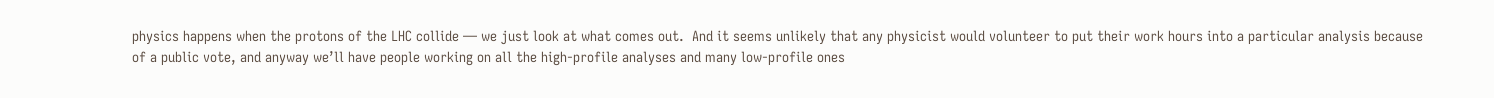physics happens when the protons of the LHC collide — we just look at what comes out.  And it seems unlikely that any physicist would volunteer to put their work hours into a particular analysis because of a public vote, and anyway we’ll have people working on all the high-profile analyses and many low-profile ones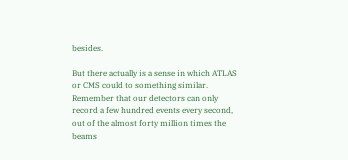besides.

But there actually is a sense in which ATLAS or CMS could to something similar.  Remember that our detectors can only record a few hundred events every second, out of the almost forty million times the beams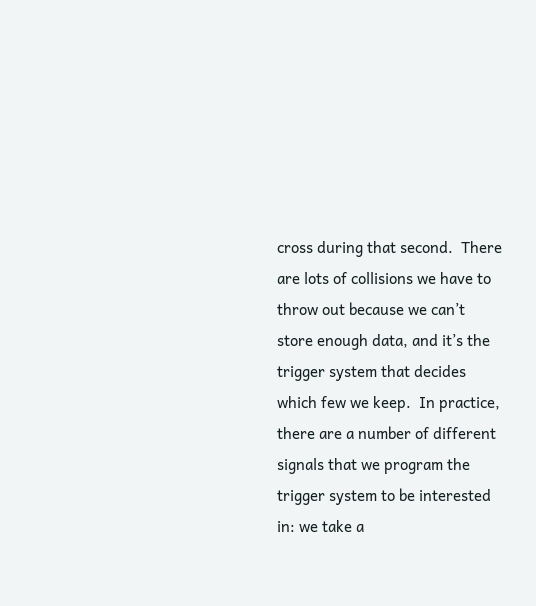cross during that second.  There are lots of collisions we have to throw out because we can’t store enough data, and it’s the trigger system that decides which few we keep.  In practice, there are a number of different signals that we program the trigger system to be interested in: we take a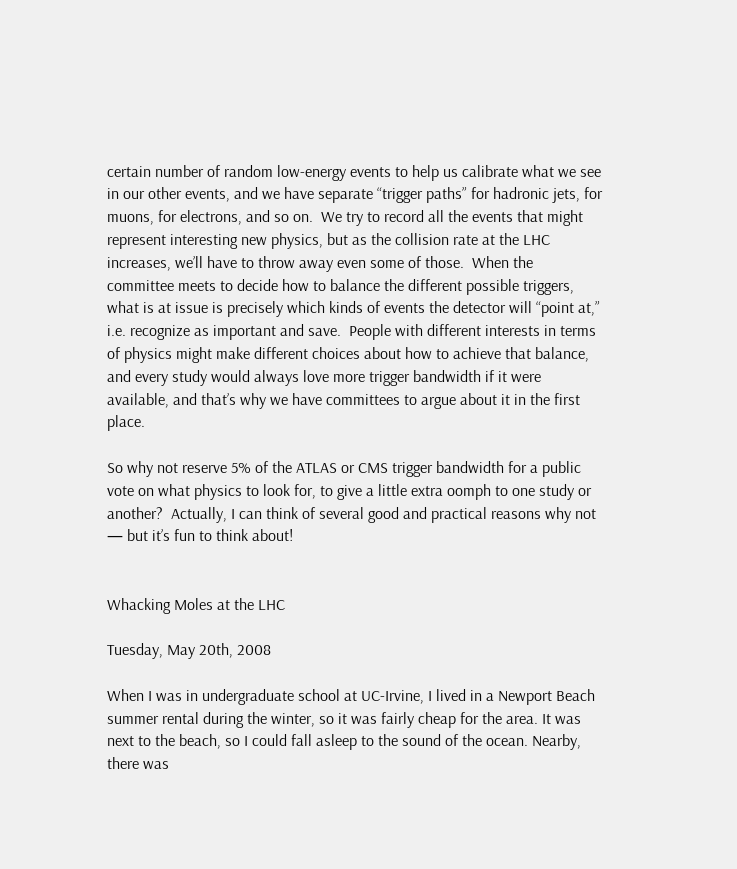certain number of random low-energy events to help us calibrate what we see in our other events, and we have separate “trigger paths” for hadronic jets, for muons, for electrons, and so on.  We try to record all the events that might represent interesting new physics, but as the collision rate at the LHC increases, we’ll have to throw away even some of those.  When the committee meets to decide how to balance the different possible triggers, what is at issue is precisely which kinds of events the detector will “point at,” i.e. recognize as important and save.  People with different interests in terms of physics might make different choices about how to achieve that balance, and every study would always love more trigger bandwidth if it were available, and that’s why we have committees to argue about it in the first place.

So why not reserve 5% of the ATLAS or CMS trigger bandwidth for a public vote on what physics to look for, to give a little extra oomph to one study or another?  Actually, I can think of several good and practical reasons why not — but it’s fun to think about!


Whacking Moles at the LHC

Tuesday, May 20th, 2008

When I was in undergraduate school at UC-Irvine, I lived in a Newport Beach summer rental during the winter, so it was fairly cheap for the area. It was next to the beach, so I could fall asleep to the sound of the ocean. Nearby, there was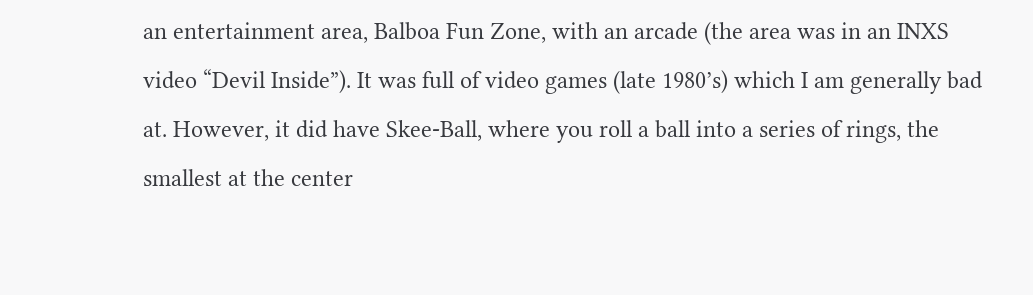an entertainment area, Balboa Fun Zone, with an arcade (the area was in an INXS video “Devil Inside”). It was full of video games (late 1980’s) which I am generally bad at. However, it did have Skee-Ball, where you roll a ball into a series of rings, the smallest at the center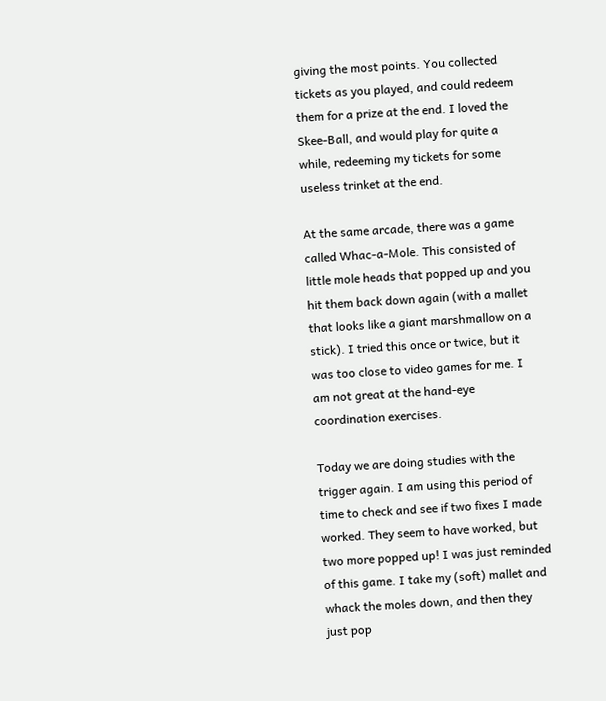giving the most points. You collected tickets as you played, and could redeem them for a prize at the end. I loved the Skee-Ball, and would play for quite a while, redeeming my tickets for some useless trinket at the end.

At the same arcade, there was a game called Whac-a-Mole. This consisted of little mole heads that popped up and you hit them back down again (with a mallet that looks like a giant marshmallow on a stick). I tried this once or twice, but it was too close to video games for me. I am not great at the hand-eye coordination exercises.

Today we are doing studies with the trigger again. I am using this period of time to check and see if two fixes I made worked. They seem to have worked, but two more popped up! I was just reminded of this game. I take my (soft) mallet and whack the moles down, and then they just pop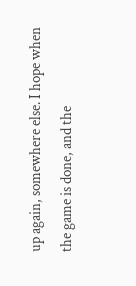up again, somewhere else. I hope when the game is done, and the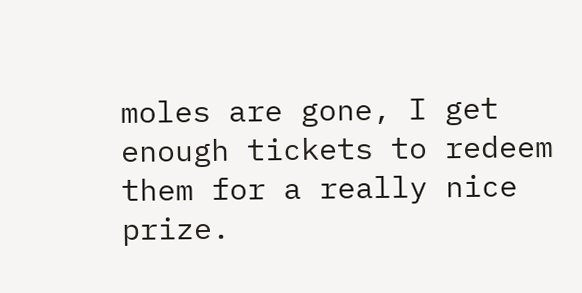moles are gone, I get enough tickets to redeem them for a really nice prize.